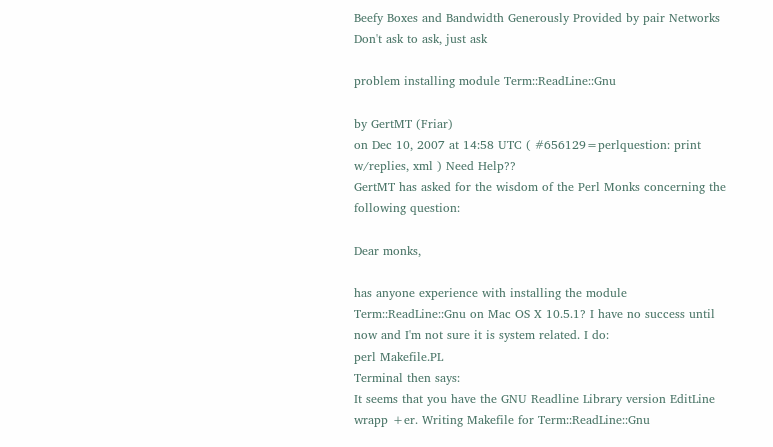Beefy Boxes and Bandwidth Generously Provided by pair Networks
Don't ask to ask, just ask

problem installing module Term::ReadLine::Gnu

by GertMT (Friar)
on Dec 10, 2007 at 14:58 UTC ( #656129=perlquestion: print w/replies, xml ) Need Help??
GertMT has asked for the wisdom of the Perl Monks concerning the following question:

Dear monks,

has anyone experience with installing the module Term::ReadLine::Gnu on Mac OS X 10.5.1? I have no success until now and I'm not sure it is system related. I do:
perl Makefile.PL
Terminal then says:
It seems that you have the GNU Readline Library version EditLine wrapp +er. Writing Makefile for Term::ReadLine::Gnu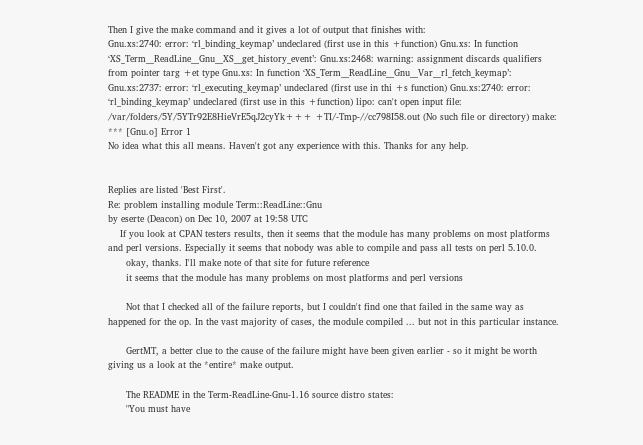Then I give the make command and it gives a lot of output that finishes with:
Gnu.xs:2740: error: ‘rl_binding_keymap’ undeclared (first use in this +function) Gnu.xs: In function ‘XS_Term__ReadLine__Gnu__XS__get_history_event’: Gnu.xs:2468: warning: assignment discards qualifiers from pointer targ +et type Gnu.xs: In function ‘XS_Term__ReadLine__Gnu__Var__rl_fetch_keymap’: Gnu.xs:2737: error: ‘rl_executing_keymap’ undeclared (first use in thi +s function) Gnu.xs:2740: error: ‘rl_binding_keymap’ undeclared (first use in this +function) lipo: can't open input file: /var/folders/5Y/5YTr92E8HieVrE5qJ2cyYk+++ +TI/-Tmp-//cc798I58.out (No such file or directory) make: *** [Gnu.o] Error 1
No idea what this all means. Haven't got any experience with this. Thanks for any help.


Replies are listed 'Best First'.
Re: problem installing module Term::ReadLine::Gnu
by eserte (Deacon) on Dec 10, 2007 at 19:58 UTC
    If you look at CPAN testers results, then it seems that the module has many problems on most platforms and perl versions. Especially it seems that nobody was able to compile and pass all tests on perl 5.10.0.
      okay, thanks. I'll make note of that site for future reference
      it seems that the module has many problems on most platforms and perl versions

      Not that I checked all of the failure reports, but I couldn't find one that failed in the same way as happened for the op. In the vast majority of cases, the module compiled ... but not in this particular instance.

      GertMT, a better clue to the cause of the failure might have been given earlier - so it might be worth giving us a look at the *entire* make output.

      The README in the Term-ReadLine-Gnu-1.16 source distro states:
      "You must have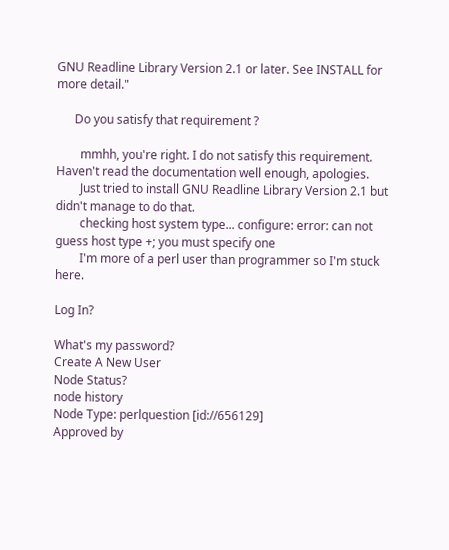GNU Readline Library Version 2.1 or later. See INSTALL for more detail."

      Do you satisfy that requirement ?

        mmhh, you're right. I do not satisfy this requirement. Haven't read the documentation well enough, apologies.
        Just tried to install GNU Readline Library Version 2.1 but didn't manage to do that.
        checking host system type... configure: error: can not guess host type +; you must specify one
        I'm more of a perl user than programmer so I'm stuck here.

Log In?

What's my password?
Create A New User
Node Status?
node history
Node Type: perlquestion [id://656129]
Approved by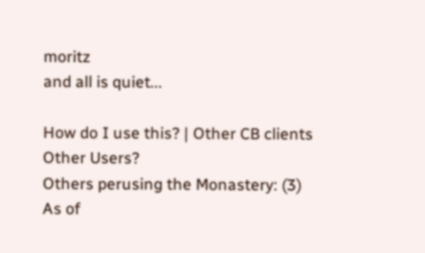moritz
and all is quiet...

How do I use this? | Other CB clients
Other Users?
Others perusing the Monastery: (3)
As of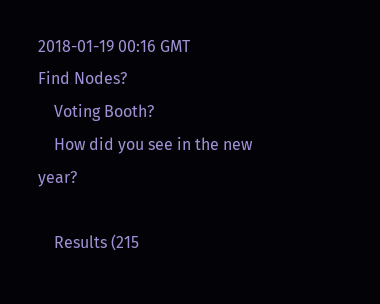2018-01-19 00:16 GMT
Find Nodes?
    Voting Booth?
    How did you see in the new year?

    Results (215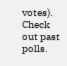votes). Check out past polls.